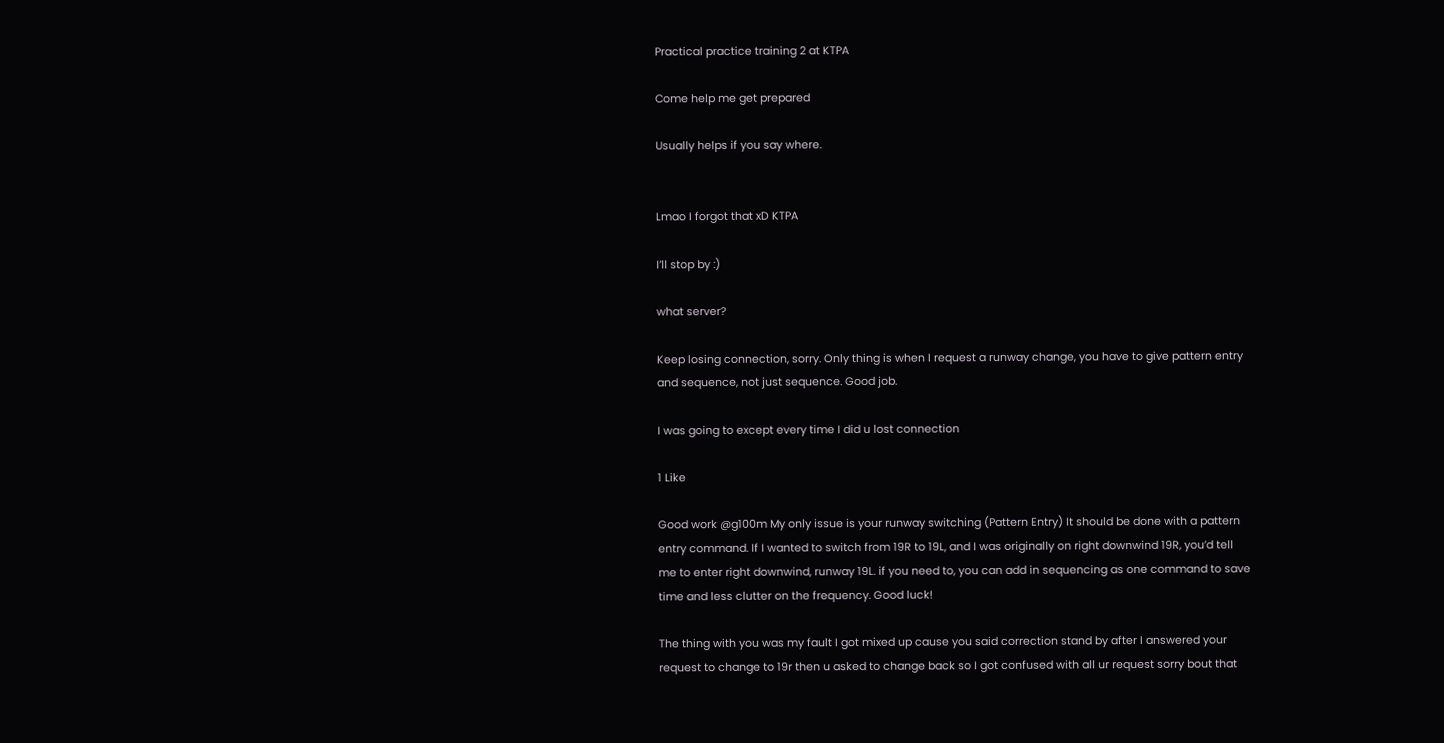Practical practice training 2 at KTPA

Come help me get prepared

Usually helps if you say where.


Lmao I forgot that xD KTPA

I’ll stop by :)

what server?

Keep losing connection, sorry. Only thing is when I request a runway change, you have to give pattern entry and sequence, not just sequence. Good job.

I was going to except every time I did u lost connection

1 Like

Good work @g100m My only issue is your runway switching (Pattern Entry) It should be done with a pattern entry command. If I wanted to switch from 19R to 19L, and I was originally on right downwind 19R, you’d tell me to enter right downwind, runway 19L. if you need to, you can add in sequencing as one command to save time and less clutter on the frequency. Good luck!

The thing with you was my fault I got mixed up cause you said correction stand by after I answered your request to change to 19r then u asked to change back so I got confused with all ur request sorry bout that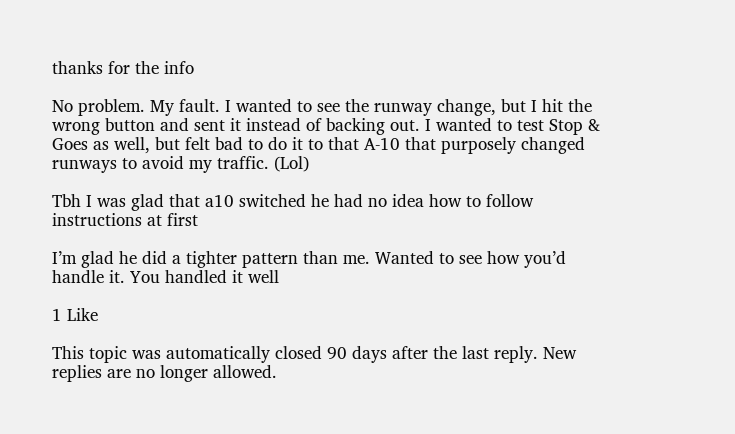thanks for the info

No problem. My fault. I wanted to see the runway change, but I hit the wrong button and sent it instead of backing out. I wanted to test Stop & Goes as well, but felt bad to do it to that A-10 that purposely changed runways to avoid my traffic. (Lol)

Tbh I was glad that a10 switched he had no idea how to follow instructions at first

I’m glad he did a tighter pattern than me. Wanted to see how you’d handle it. You handled it well

1 Like

This topic was automatically closed 90 days after the last reply. New replies are no longer allowed.